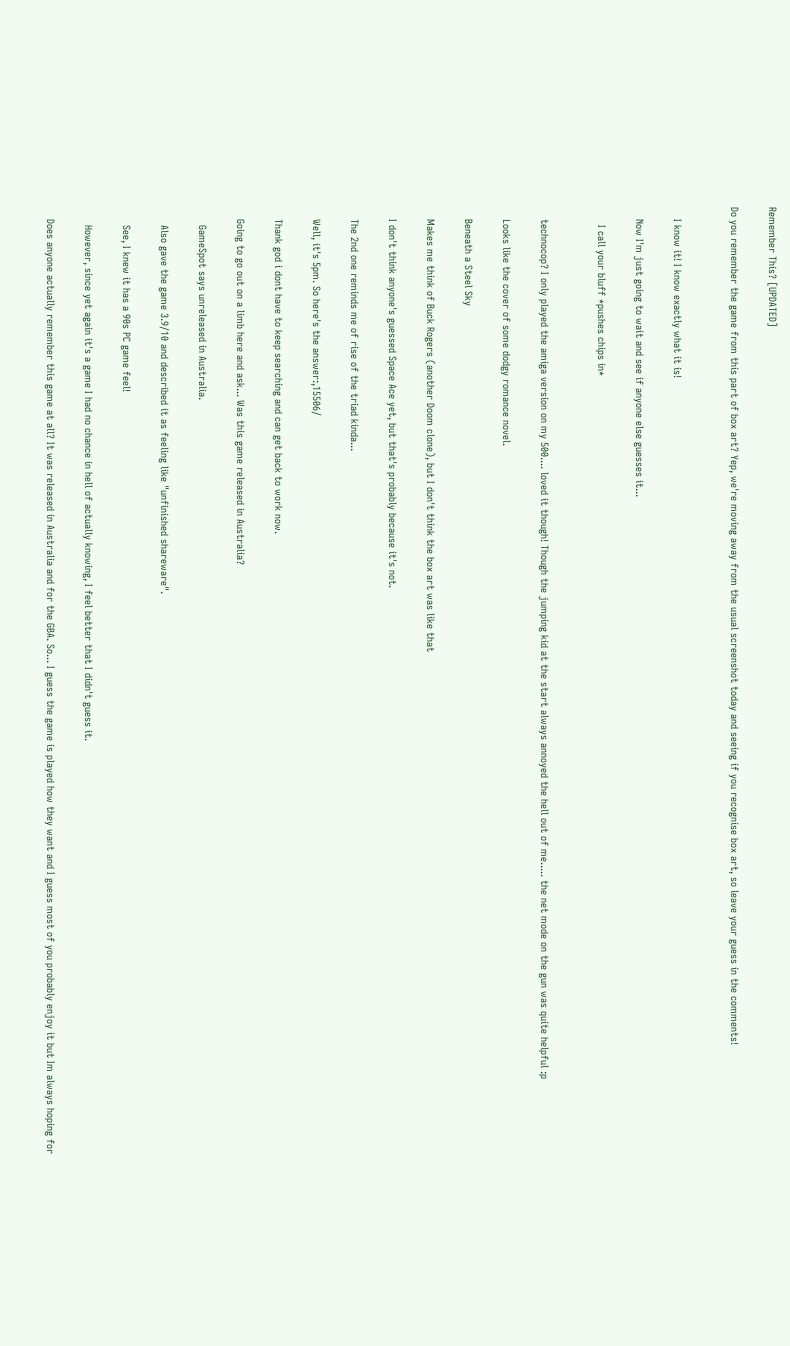Remember This? [UPDATED]

Do you remember the game from this part of box art? Yep, we're moving away from the usual screenshot today and seeing if you recognise box art, so leave your guess in the comments!


    I know it! I know exactly what it is!

    Now I'm just going to wait and see if anyone else guesses it...

      I call your bluff *pushes chips in*


    technocop? I only played the amiga version on my 500.... loved it though! Though the jumping kid at the start always annoyed the hell out of me..... the net mode on the gun was quite helpful :p

    Looks like the cover of some dodgy romance novel.

    Beneath a Steel Sky

    Makes me think of Buck Rogers (another Doom clone), but I don't think the box art was like that

    I don't think anyone's guessed Space Ace yet, but that's probably because it's not.

    The 2nd one reminds me of rise of the triad kinda...

    Well, it's 5pm. So here's the answer:,15506/

    Thank god i dont have to keep searching and can get back to work now.

    Going to go out on a limb here and ask... Was this game released in Australia?

      GameSpot says unreleased in Australia.

      Also gave the game 3.9/10 and described it as feeling like "unfinished shareware".

      See, I knew it has a 90s PC game feel!

      However, since yet again it's a game I had no chance in hell of actually knowing, I feel better that I didn't guess it.

    Does anyone actually remember this game at all? It was released in Australia and for the GBA. So... I guess the game is played how they want and I guess most of you probably enjoy it but Im always hoping for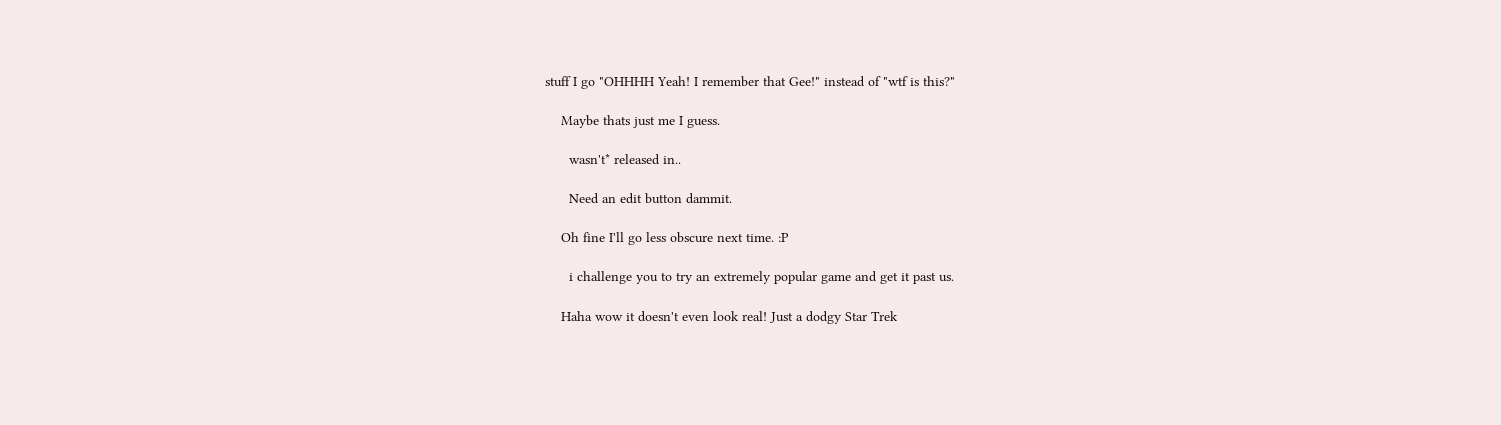stuff I go "OHHHH Yeah! I remember that Gee!" instead of "wtf is this?"

    Maybe thats just me I guess.

      wasn't* released in..

      Need an edit button dammit.

    Oh fine I'll go less obscure next time. :P

      i challenge you to try an extremely popular game and get it past us.

    Haha wow it doesn't even look real! Just a dodgy Star Trek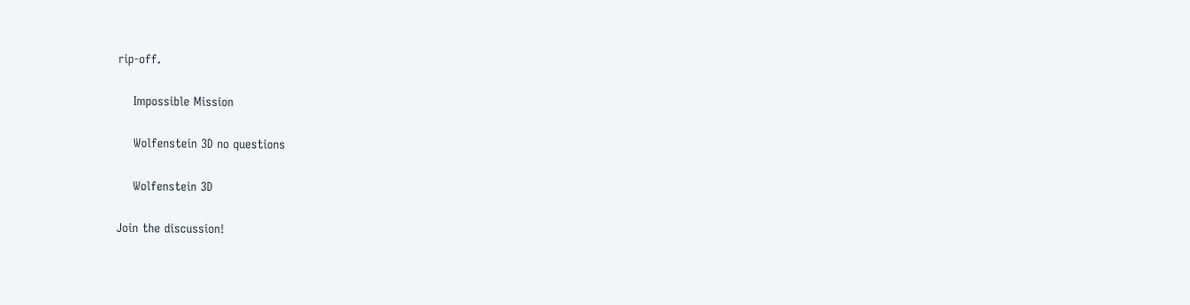rip-off.

    Impossible Mission

    Wolfenstein 3D no questions

    Wolfenstein 3D

Join the discussion!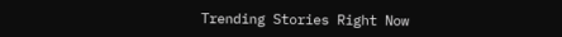Trending Stories Right Now